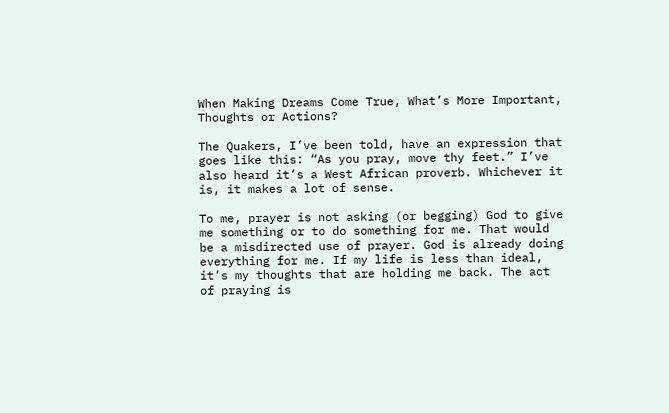When Making Dreams Come True, What’s More Important, Thoughts or Actions?

The Quakers, I’ve been told, have an expression that goes like this: “As you pray, move thy feet.” I’ve also heard it’s a West African proverb. Whichever it is, it makes a lot of sense.

To me, prayer is not asking (or begging) God to give me something or to do something for me. That would be a misdirected use of prayer. God is already doing everything for me. If my life is less than ideal, it’s my thoughts that are holding me back. The act of praying is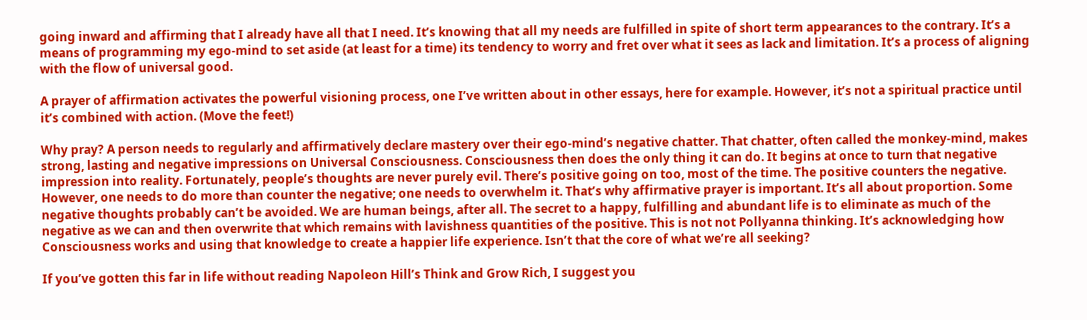going inward and affirming that I already have all that I need. It’s knowing that all my needs are fulfilled in spite of short term appearances to the contrary. It’s a means of programming my ego-mind to set aside (at least for a time) its tendency to worry and fret over what it sees as lack and limitation. It’s a process of aligning with the flow of universal good.

A prayer of affirmation activates the powerful visioning process, one I’ve written about in other essays, here for example. However, it’s not a spiritual practice until it’s combined with action. (Move the feet!)

Why pray? A person needs to regularly and affirmatively declare mastery over their ego-mind’s negative chatter. That chatter, often called the monkey-mind, makes strong, lasting and negative impressions on Universal Consciousness. Consciousness then does the only thing it can do. It begins at once to turn that negative impression into reality. Fortunately, people’s thoughts are never purely evil. There’s positive going on too, most of the time. The positive counters the negative. However, one needs to do more than counter the negative; one needs to overwhelm it. That’s why affirmative prayer is important. It’s all about proportion. Some negative thoughts probably can’t be avoided. We are human beings, after all. The secret to a happy, fulfilling and abundant life is to eliminate as much of the negative as we can and then overwrite that which remains with lavishness quantities of the positive. This is not not Pollyanna thinking. It’s acknowledging how Consciousness works and using that knowledge to create a happier life experience. Isn’t that the core of what we’re all seeking?

If you’ve gotten this far in life without reading Napoleon Hill’s Think and Grow Rich, I suggest you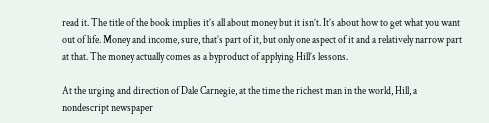read it. The title of the book implies it’s all about money but it isn’t. It’s about how to get what you want out of life. Money and income, sure, that’s part of it, but only one aspect of it and a relatively narrow part at that. The money actually comes as a byproduct of applying Hill’s lessons.

At the urging and direction of Dale Carnegie, at the time the richest man in the world, Hill, a nondescript newspaper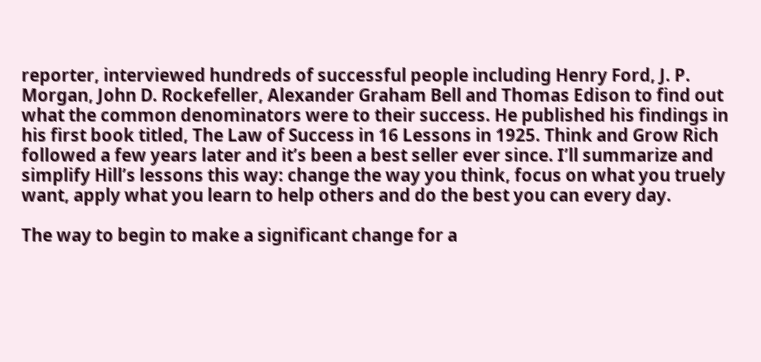reporter, interviewed hundreds of successful people including Henry Ford, J. P. Morgan, John D. Rockefeller, Alexander Graham Bell and Thomas Edison to find out what the common denominators were to their success. He published his findings in his first book titled, The Law of Success in 16 Lessons in 1925. Think and Grow Rich followed a few years later and it’s been a best seller ever since. I’ll summarize and simplify Hill’s lessons this way: change the way you think, focus on what you truely want, apply what you learn to help others and do the best you can every day.

The way to begin to make a significant change for a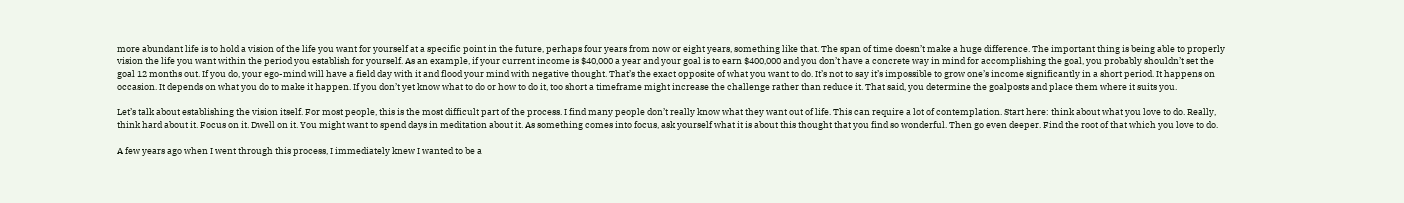more abundant life is to hold a vision of the life you want for yourself at a specific point in the future, perhaps four years from now or eight years, something like that. The span of time doesn’t make a huge difference. The important thing is being able to properly vision the life you want within the period you establish for yourself. As an example, if your current income is $40,000 a year and your goal is to earn $400,000 and you don’t have a concrete way in mind for accomplishing the goal, you probably shouldn’t set the goal 12 months out. If you do, your ego-mind will have a field day with it and flood your mind with negative thought. That’s the exact opposite of what you want to do. It’s not to say it’s impossible to grow one’s income significantly in a short period. It happens on occasion. It depends on what you do to make it happen. If you don’t yet know what to do or how to do it, too short a timeframe might increase the challenge rather than reduce it. That said, you determine the goalposts and place them where it suits you.

Let’s talk about establishing the vision itself. For most people, this is the most difficult part of the process. I find many people don’t really know what they want out of life. This can require a lot of contemplation. Start here: think about what you love to do. Really, think hard about it. Focus on it. Dwell on it. You might want to spend days in meditation about it. As something comes into focus, ask yourself what it is about this thought that you find so wonderful. Then go even deeper. Find the root of that which you love to do.

A few years ago when I went through this process, I immediately knew I wanted to be a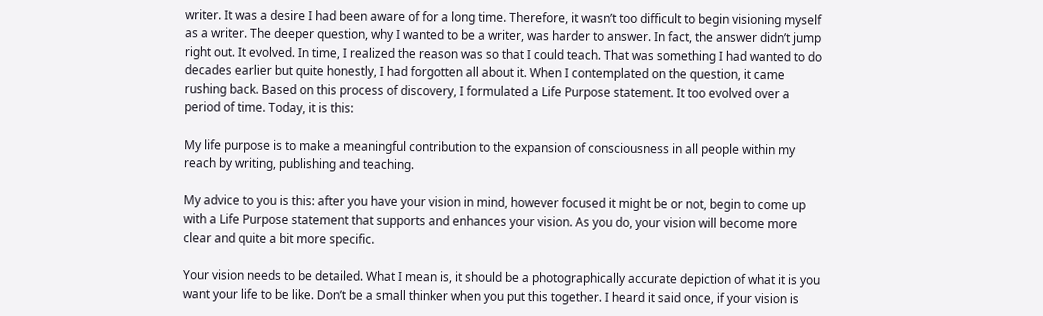writer. It was a desire I had been aware of for a long time. Therefore, it wasn’t too difficult to begin visioning myself as a writer. The deeper question, why I wanted to be a writer, was harder to answer. In fact, the answer didn’t jump right out. It evolved. In time, I realized the reason was so that I could teach. That was something I had wanted to do decades earlier but quite honestly, I had forgotten all about it. When I contemplated on the question, it came rushing back. Based on this process of discovery, I formulated a Life Purpose statement. It too evolved over a period of time. Today, it is this:

My life purpose is to make a meaningful contribution to the expansion of consciousness in all people within my reach by writing, publishing and teaching.

My advice to you is this: after you have your vision in mind, however focused it might be or not, begin to come up with a Life Purpose statement that supports and enhances your vision. As you do, your vision will become more clear and quite a bit more specific.

Your vision needs to be detailed. What I mean is, it should be a photographically accurate depiction of what it is you want your life to be like. Don’t be a small thinker when you put this together. I heard it said once, if your vision is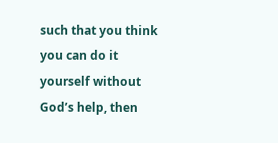such that you think you can do it yourself without God’s help, then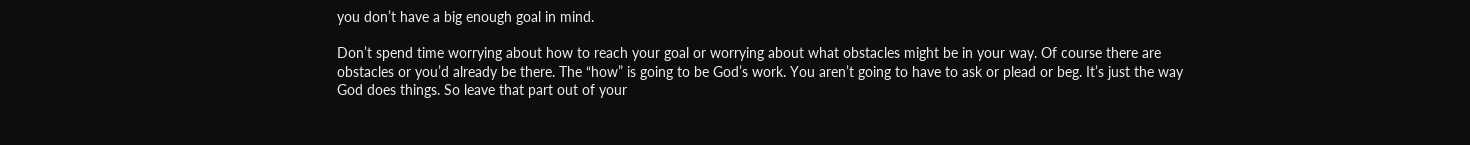you don’t have a big enough goal in mind.

Don’t spend time worrying about how to reach your goal or worrying about what obstacles might be in your way. Of course there are obstacles or you’d already be there. The “how” is going to be God’s work. You aren’t going to have to ask or plead or beg. It’s just the way God does things. So leave that part out of your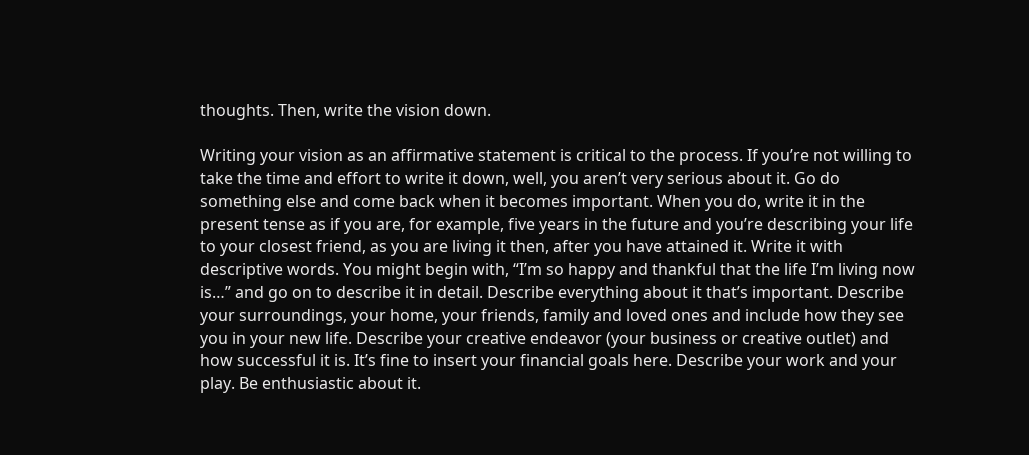thoughts. Then, write the vision down.

Writing your vision as an affirmative statement is critical to the process. If you’re not willing to take the time and effort to write it down, well, you aren’t very serious about it. Go do something else and come back when it becomes important. When you do, write it in the present tense as if you are, for example, five years in the future and you’re describing your life to your closest friend, as you are living it then, after you have attained it. Write it with descriptive words. You might begin with, “I’m so happy and thankful that the life I’m living now is…” and go on to describe it in detail. Describe everything about it that’s important. Describe your surroundings, your home, your friends, family and loved ones and include how they see you in your new life. Describe your creative endeavor (your business or creative outlet) and how successful it is. It’s fine to insert your financial goals here. Describe your work and your play. Be enthusiastic about it.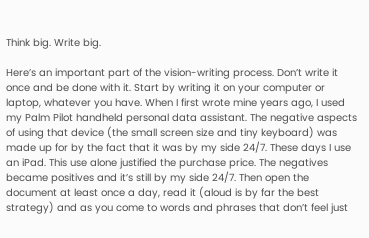Think big. Write big.

Here’s an important part of the vision-writing process. Don’t write it once and be done with it. Start by writing it on your computer or laptop, whatever you have. When I first wrote mine years ago, I used my Palm Pilot handheld personal data assistant. The negative aspects of using that device (the small screen size and tiny keyboard) was made up for by the fact that it was by my side 24/7. These days I use an iPad. This use alone justified the purchase price. The negatives became positives and it’s still by my side 24/7. Then open the document at least once a day, read it (aloud is by far the best strategy) and as you come to words and phrases that don’t feel just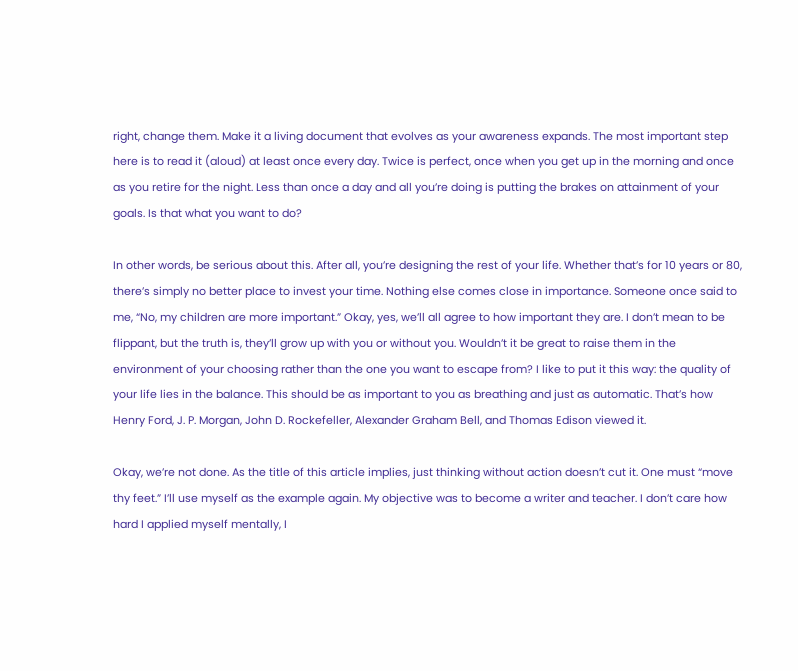right, change them. Make it a living document that evolves as your awareness expands. The most important step here is to read it (aloud) at least once every day. Twice is perfect, once when you get up in the morning and once as you retire for the night. Less than once a day and all you’re doing is putting the brakes on attainment of your goals. Is that what you want to do?

In other words, be serious about this. After all, you’re designing the rest of your life. Whether that’s for 10 years or 80, there’s simply no better place to invest your time. Nothing else comes close in importance. Someone once said to me, “No, my children are more important.” Okay, yes, we’ll all agree to how important they are. I don’t mean to be flippant, but the truth is, they’ll grow up with you or without you. Wouldn’t it be great to raise them in the environment of your choosing rather than the one you want to escape from? I like to put it this way: the quality of your life lies in the balance. This should be as important to you as breathing and just as automatic. That’s how Henry Ford, J. P. Morgan, John D. Rockefeller, Alexander Graham Bell, and Thomas Edison viewed it.

Okay, we’re not done. As the title of this article implies, just thinking without action doesn’t cut it. One must “move thy feet.” I’ll use myself as the example again. My objective was to become a writer and teacher. I don’t care how hard I applied myself mentally, I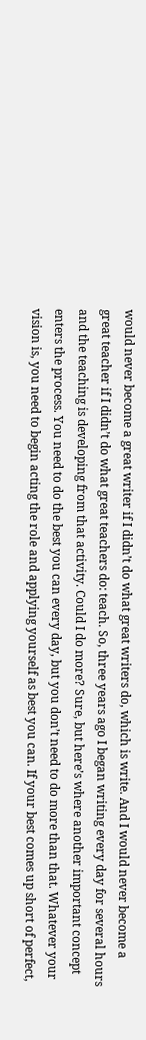would never become a great writer if I didn’t do what great writers do, which is write. And I would never become a great teacher if I didn’t do what great teachers do: teach. So, three years ago I began writing every day for several hours and the teaching is developing from that activity. Could I do more? Sure, but here’s where another important concept enters the process. You need to do the best you can every day, but you don’t need to do more than that. Whatever your vision is, you need to begin acting the role and applying yourself as best you can. If your best comes up short of perfect,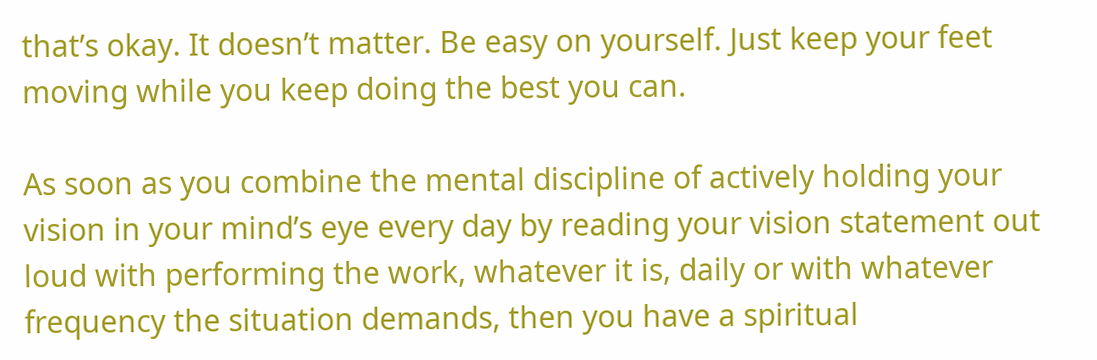that’s okay. It doesn’t matter. Be easy on yourself. Just keep your feet moving while you keep doing the best you can.

As soon as you combine the mental discipline of actively holding your vision in your mind’s eye every day by reading your vision statement out loud with performing the work, whatever it is, daily or with whatever frequency the situation demands, then you have a spiritual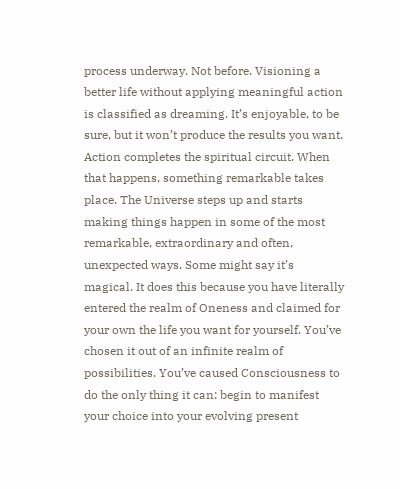process underway. Not before. Visioning a better life without applying meaningful action is classified as dreaming. It’s enjoyable, to be sure, but it won’t produce the results you want. Action completes the spiritual circuit. When that happens, something remarkable takes place. The Universe steps up and starts making things happen in some of the most remarkable, extraordinary and often, unexpected ways. Some might say it’s magical. It does this because you have literally entered the realm of Oneness and claimed for your own the life you want for yourself. You’ve chosen it out of an infinite realm of possibilities. You’ve caused Consciousness to do the only thing it can: begin to manifest your choice into your evolving present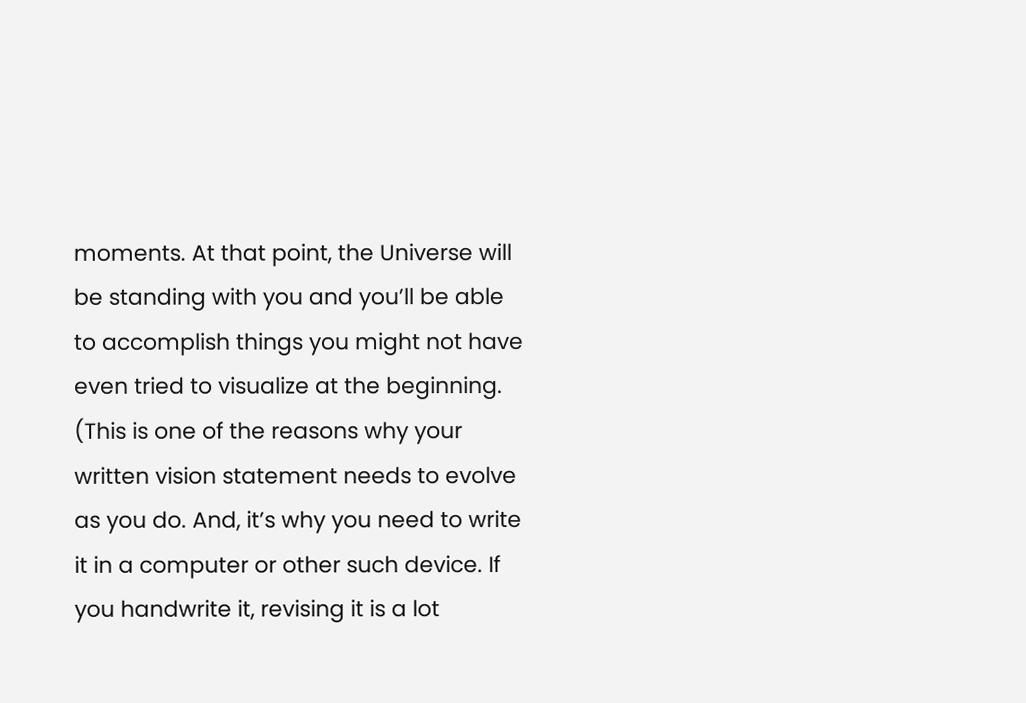moments. At that point, the Universe will be standing with you and you’ll be able to accomplish things you might not have even tried to visualize at the beginning. (This is one of the reasons why your written vision statement needs to evolve as you do. And, it’s why you need to write it in a computer or other such device. If you handwrite it, revising it is a lot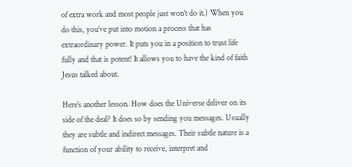of extra work and most people just won’t do it.) When you do this, you’ve put into motion a process that has extraordinary power. It puts you in a position to trust life fully and that is potent! It allows you to have the kind of faith Jesus talked about.

Here’s another lesson. How does the Universe deliver on its side of the deal? It does so by sending you messages. Usually they are subtle and indirect messages. Their subtle nature is a function of your ability to receive, interpret and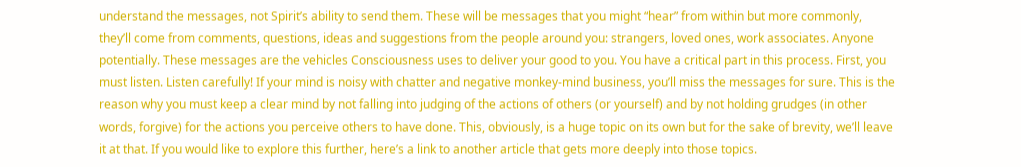understand the messages, not Spirit’s ability to send them. These will be messages that you might “hear” from within but more commonly, they’ll come from comments, questions, ideas and suggestions from the people around you: strangers, loved ones, work associates. Anyone potentially. These messages are the vehicles Consciousness uses to deliver your good to you. You have a critical part in this process. First, you must listen. Listen carefully! If your mind is noisy with chatter and negative monkey-mind business, you’ll miss the messages for sure. This is the reason why you must keep a clear mind by not falling into judging of the actions of others (or yourself) and by not holding grudges (in other words, forgive) for the actions you perceive others to have done. This, obviously, is a huge topic on its own but for the sake of brevity, we’ll leave it at that. If you would like to explore this further, here’s a link to another article that gets more deeply into those topics.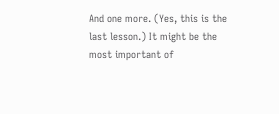And one more. (Yes, this is the last lesson.) It might be the most important of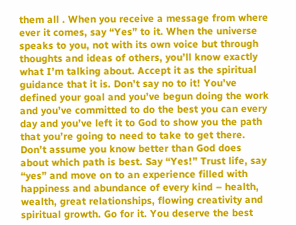them all . When you receive a message from where ever it comes, say “Yes” to it. When the universe speaks to you, not with its own voice but through thoughts and ideas of others, you’ll know exactly what I’m talking about. Accept it as the spiritual guidance that it is. Don’t say no to it! You’ve defined your goal and you’ve begun doing the work and you’ve committed to do the best you can every day and you’ve left it to God to show you the path that you’re going to need to take to get there. Don’t assume you know better than God does about which path is best. Say “Yes!” Trust life, say “yes” and move on to an experience filled with happiness and abundance of every kind – health, wealth, great relationships, flowing creativity and spiritual growth. Go for it. You deserve the best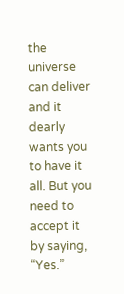the universe can deliver and it dearly wants you to have it all. But you need to accept it by saying, “Yes.”